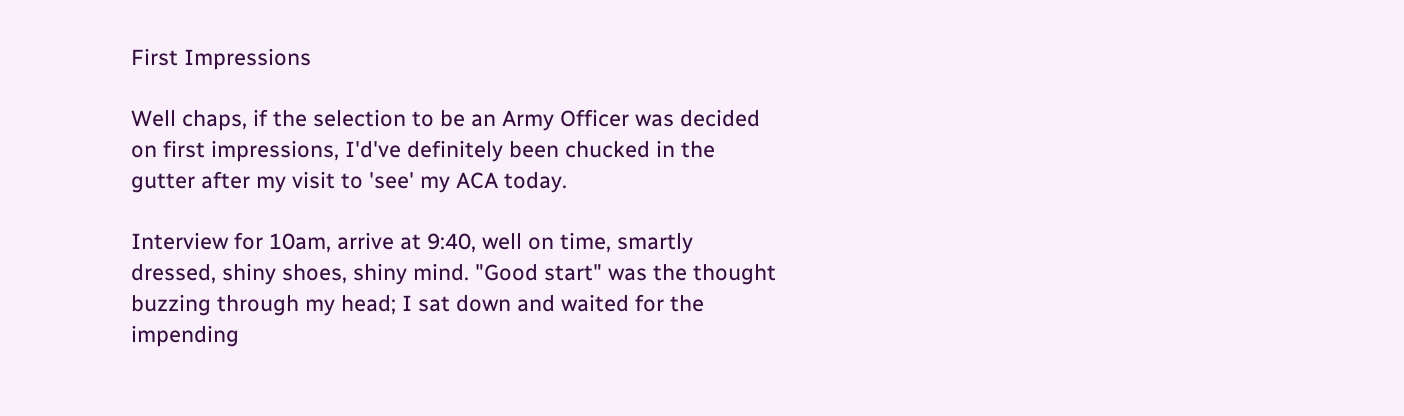First Impressions

Well chaps, if the selection to be an Army Officer was decided on first impressions, I'd've definitely been chucked in the gutter after my visit to 'see' my ACA today.

Interview for 10am, arrive at 9:40, well on time, smartly dressed, shiny shoes, shiny mind. "Good start" was the thought buzzing through my head; I sat down and waited for the impending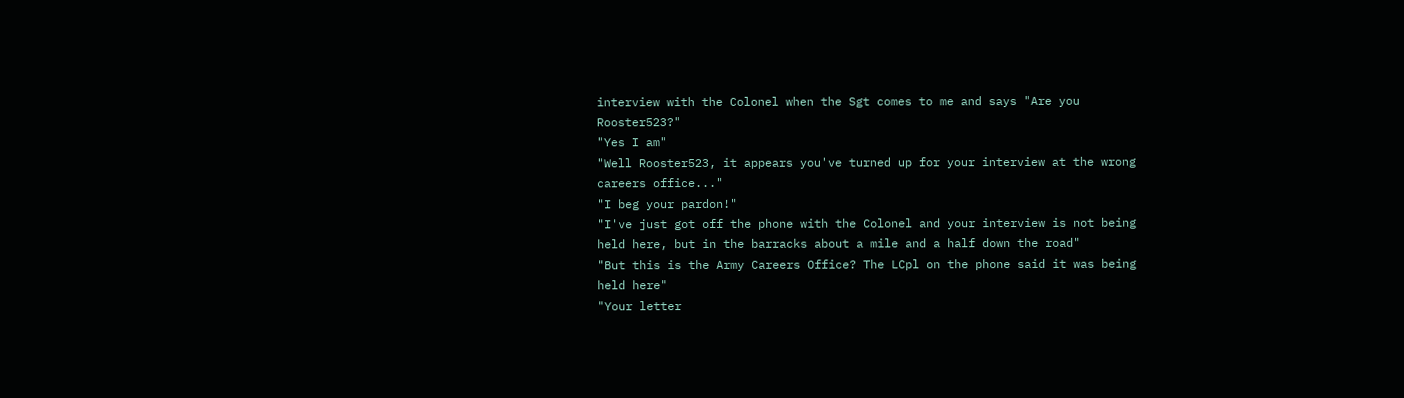interview with the Colonel when the Sgt comes to me and says "Are you Rooster523?"
"Yes I am"
"Well Rooster523, it appears you've turned up for your interview at the wrong careers office..."
"I beg your pardon!"
"I've just got off the phone with the Colonel and your interview is not being held here, but in the barracks about a mile and a half down the road"
"But this is the Army Careers Office? The LCpl on the phone said it was being held here"
"Your letter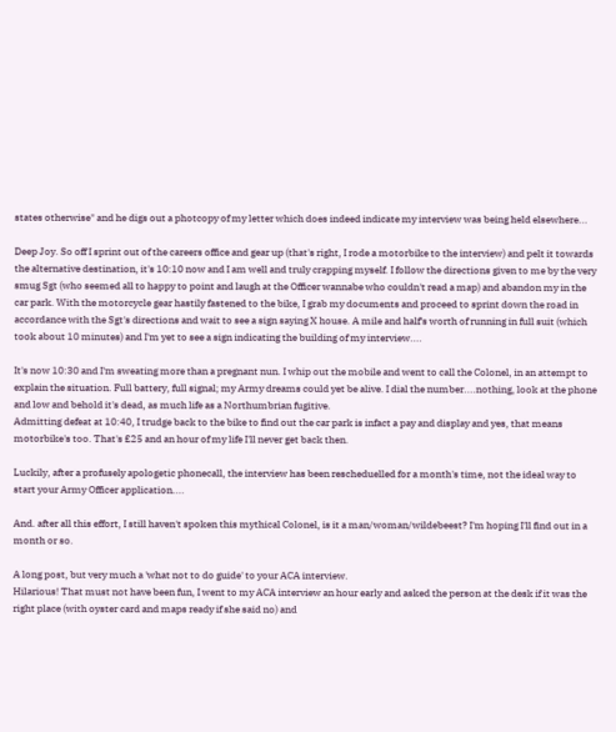states otherwise" and he digs out a photcopy of my letter which does indeed indicate my interview was being held elsewhere...

Deep Joy. So off I sprint out of the careers office and gear up (that's right, I rode a motorbike to the interview) and pelt it towards the alternative destination, it's 10:10 now and I am well and truly crapping myself. I follow the directions given to me by the very smug Sgt (who seemed all to happy to point and laugh at the Officer wannabe who couldn't read a map) and abandon my in the car park. With the motorcycle gear hastily fastened to the bike, I grab my documents and proceed to sprint down the road in accordance with the Sgt's directions and wait to see a sign saying X house. A mile and half's worth of running in full suit (which took about 10 minutes) and I'm yet to see a sign indicating the building of my interview....

It's now 10:30 and I'm sweating more than a pregnant nun. I whip out the mobile and went to call the Colonel, in an attempt to explain the situation. Full battery, full signal; my Army dreams could yet be alive. I dial the number....nothing, look at the phone and low and behold it's dead, as much life as a Northumbrian fugitive.
Admitting defeat at 10:40, I trudge back to the bike to find out the car park is infact a pay and display and yes, that means motorbike's too. That's £25 and an hour of my life I'll never get back then.

Luckily, after a profusely apologetic phonecall, the interview has been rescheduelled for a month's time, not the ideal way to start your Army Officer application....

And. after all this effort, I still haven't spoken this mythical Colonel, is it a man/woman/wildebeest? I'm hoping I'll find out in a month or so.

A long post, but very much a 'what not to do guide' to your ACA interview.
Hilarious! That must not have been fun, I went to my ACA interview an hour early and asked the person at the desk if it was the right place (with oyster card and maps ready if she said no) and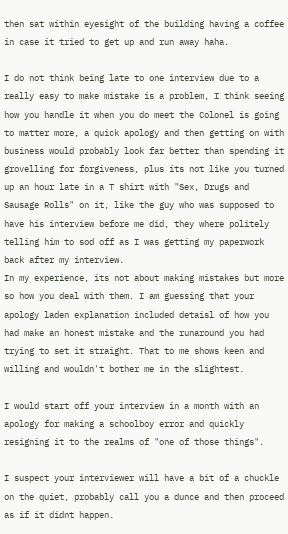then sat within eyesight of the building having a coffee in case it tried to get up and run away haha.

I do not think being late to one interview due to a really easy to make mistake is a problem, I think seeing how you handle it when you do meet the Colonel is going to matter more, a quick apology and then getting on with business would probably look far better than spending it grovelling for forgiveness, plus its not like you turned up an hour late in a T shirt with "Sex, Drugs and Sausage Rolls" on it, like the guy who was supposed to have his interview before me did, they where politely telling him to sod off as I was getting my paperwork back after my interview.
In my experience, its not about making mistakes but more so how you deal with them. I am guessing that your apology laden explanation included detaisl of how you had make an honest mistake and the runaround you had trying to set it straight. That to me shows keen and willing and wouldn't bother me in the slightest.

I would start off your interview in a month with an apology for making a schoolboy error and quickly resigning it to the realms of "one of those things".

I suspect your interviewer will have a bit of a chuckle on the quiet, probably call you a dunce and then proceed as if it didnt happen.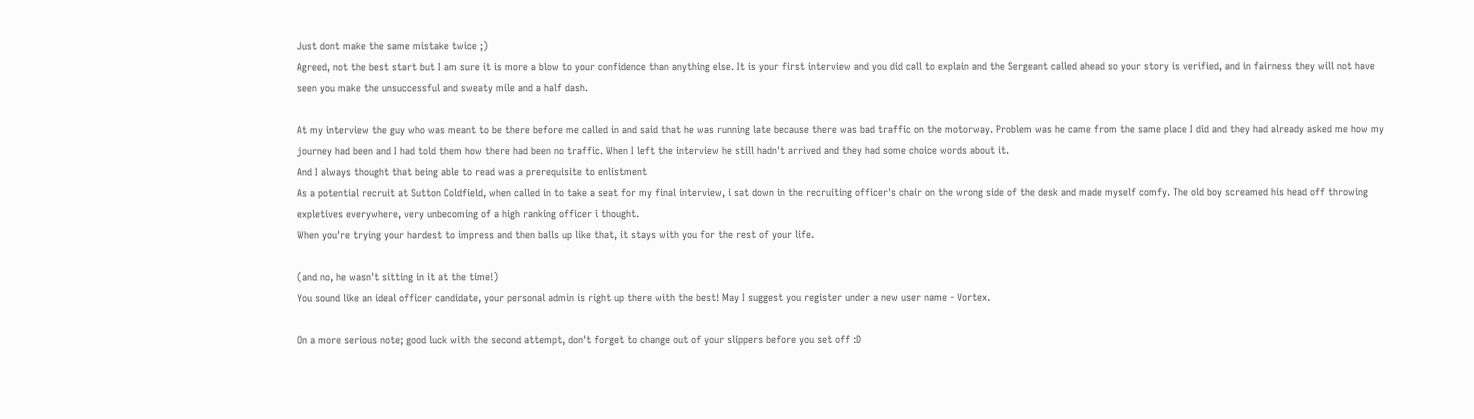Just dont make the same mistake twice ;)
Agreed, not the best start but I am sure it is more a blow to your confidence than anything else. It is your first interview and you did call to explain and the Sergeant called ahead so your story is verified, and in fairness they will not have seen you make the unsuccessful and sweaty mile and a half dash.

At my interview the guy who was meant to be there before me called in and said that he was running late because there was bad traffic on the motorway. Problem was he came from the same place I did and they had already asked me how my journey had been and I had told them how there had been no traffic. When I left the interview he still hadn't arrived and they had some choice words about it.
And I always thought that being able to read was a prerequisite to enlistment
As a potential recruit at Sutton Coldfield, when called in to take a seat for my final interview, i sat down in the recruiting officer's chair on the wrong side of the desk and made myself comfy. The old boy screamed his head off throwing expletives everywhere, very unbecoming of a high ranking officer i thought.
When you're trying your hardest to impress and then balls up like that, it stays with you for the rest of your life.

(and no, he wasn't sitting in it at the time!)
You sound like an ideal officer candidate, your personal admin is right up there with the best! May I suggest you register under a new user name - Vortex.

On a more serious note; good luck with the second attempt, don't forget to change out of your slippers before you set off :D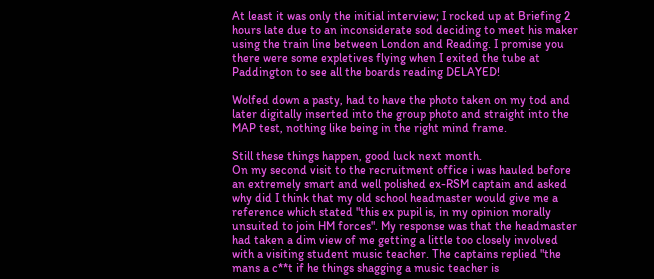At least it was only the initial interview; I rocked up at Briefing 2 hours late due to an inconsiderate sod deciding to meet his maker using the train line between London and Reading. I promise you there were some expletives flying when I exited the tube at Paddington to see all the boards reading DELAYED!

Wolfed down a pasty, had to have the photo taken on my tod and later digitally inserted into the group photo and straight into the MAP test, nothing like being in the right mind frame.

Still these things happen, good luck next month.
On my second visit to the recruitment office i was hauled before an extremely smart and well polished ex-RSM captain and asked why did I think that my old school headmaster would give me a reference which stated "this ex pupil is, in my opinion morally unsuited to join HM forces". My response was that the headmaster had taken a dim view of me getting a little too closely involved with a visiting student music teacher. The captains replied "the mans a c**t if he things shagging a music teacher is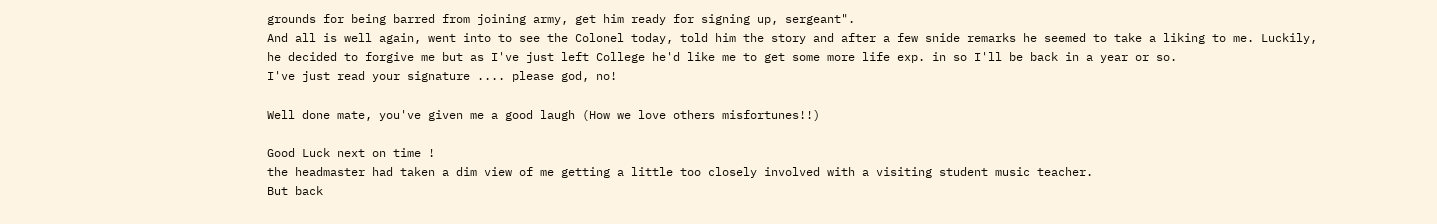grounds for being barred from joining army, get him ready for signing up, sergeant".
And all is well again, went into to see the Colonel today, told him the story and after a few snide remarks he seemed to take a liking to me. Luckily, he decided to forgive me but as I've just left College he'd like me to get some more life exp. in so I'll be back in a year or so.
I've just read your signature .... please god, no!

Well done mate, you've given me a good laugh (How we love others misfortunes!!)

Good Luck next on time !
the headmaster had taken a dim view of me getting a little too closely involved with a visiting student music teacher.
But back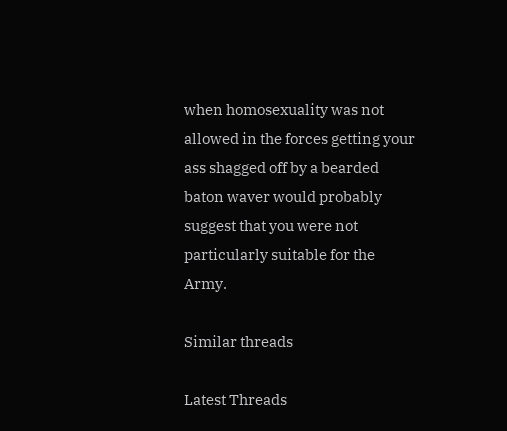when homosexuality was not allowed in the forces getting your ass shagged off by a bearded baton waver would probably suggest that you were not particularly suitable for the Army.

Similar threads

Latest Threads